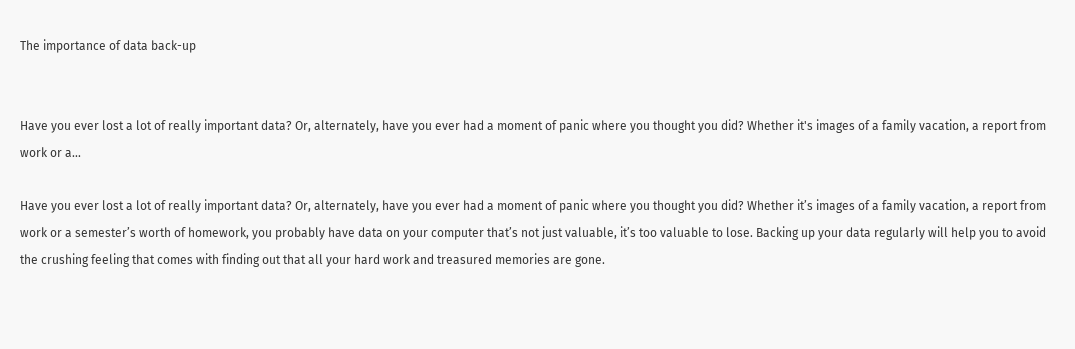The importance of data back-up


Have you ever lost a lot of really important data? Or, alternately, have you ever had a moment of panic where you thought you did? Whether it's images of a family vacation, a report from work or a...

Have you ever lost a lot of really important data? Or, alternately, have you ever had a moment of panic where you thought you did? Whether it’s images of a family vacation, a report from work or a semester’s worth of homework, you probably have data on your computer that’s not just valuable, it’s too valuable to lose. Backing up your data regularly will help you to avoid the crushing feeling that comes with finding out that all your hard work and treasured memories are gone.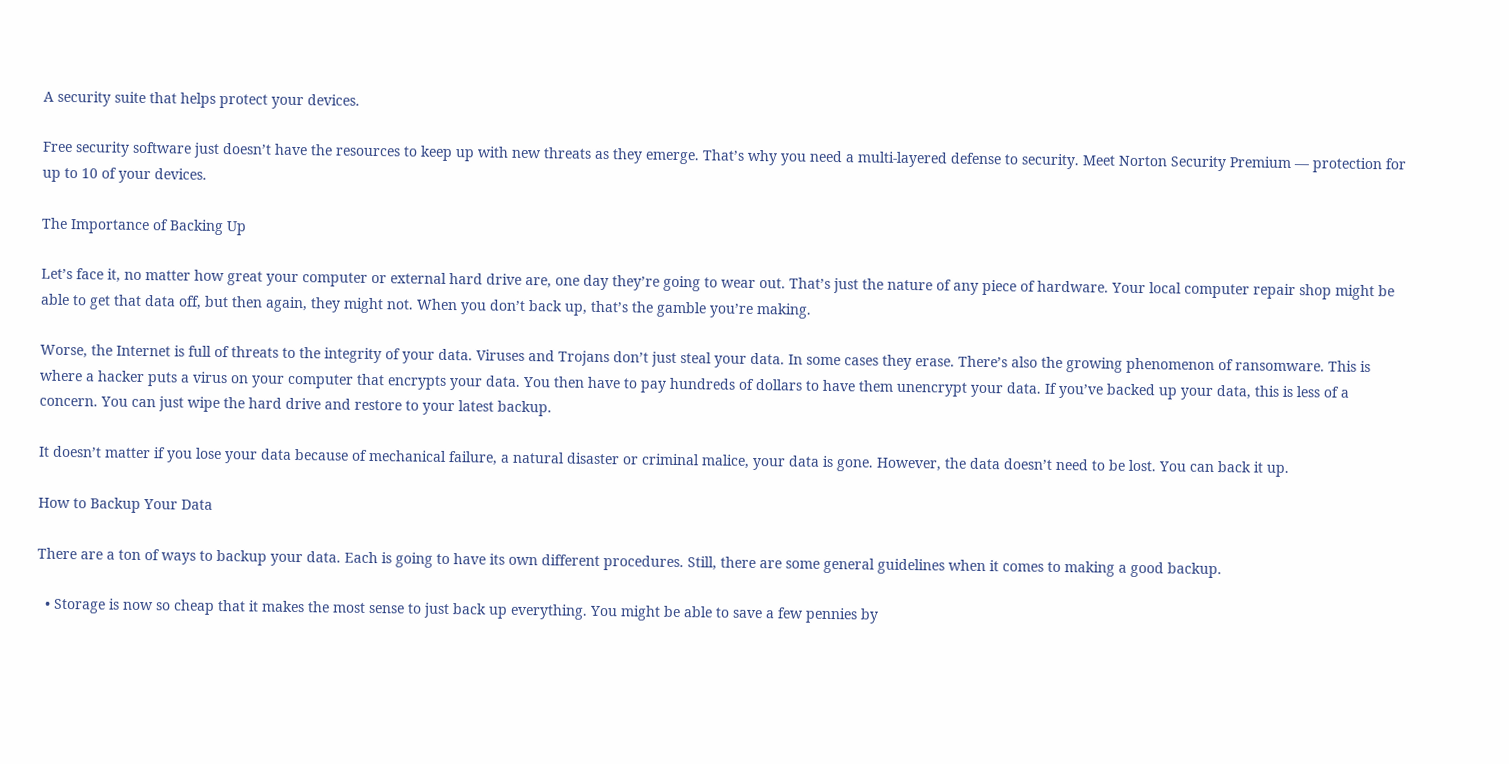A security suite that helps protect your devices.

Free security software just doesn’t have the resources to keep up with new threats as they emerge. That’s why you need a multi-layered defense to security. Meet Norton Security Premium — protection for up to 10 of your devices.

The Importance of Backing Up

Let’s face it, no matter how great your computer or external hard drive are, one day they’re going to wear out. That’s just the nature of any piece of hardware. Your local computer repair shop might be able to get that data off, but then again, they might not. When you don’t back up, that’s the gamble you’re making.

Worse, the Internet is full of threats to the integrity of your data. Viruses and Trojans don’t just steal your data. In some cases they erase. There’s also the growing phenomenon of ransomware. This is where a hacker puts a virus on your computer that encrypts your data. You then have to pay hundreds of dollars to have them unencrypt your data. If you’ve backed up your data, this is less of a concern. You can just wipe the hard drive and restore to your latest backup.

It doesn’t matter if you lose your data because of mechanical failure, a natural disaster or criminal malice, your data is gone. However, the data doesn’t need to be lost. You can back it up.

How to Backup Your Data

There are a ton of ways to backup your data. Each is going to have its own different procedures. Still, there are some general guidelines when it comes to making a good backup.

  • Storage is now so cheap that it makes the most sense to just back up everything. You might be able to save a few pennies by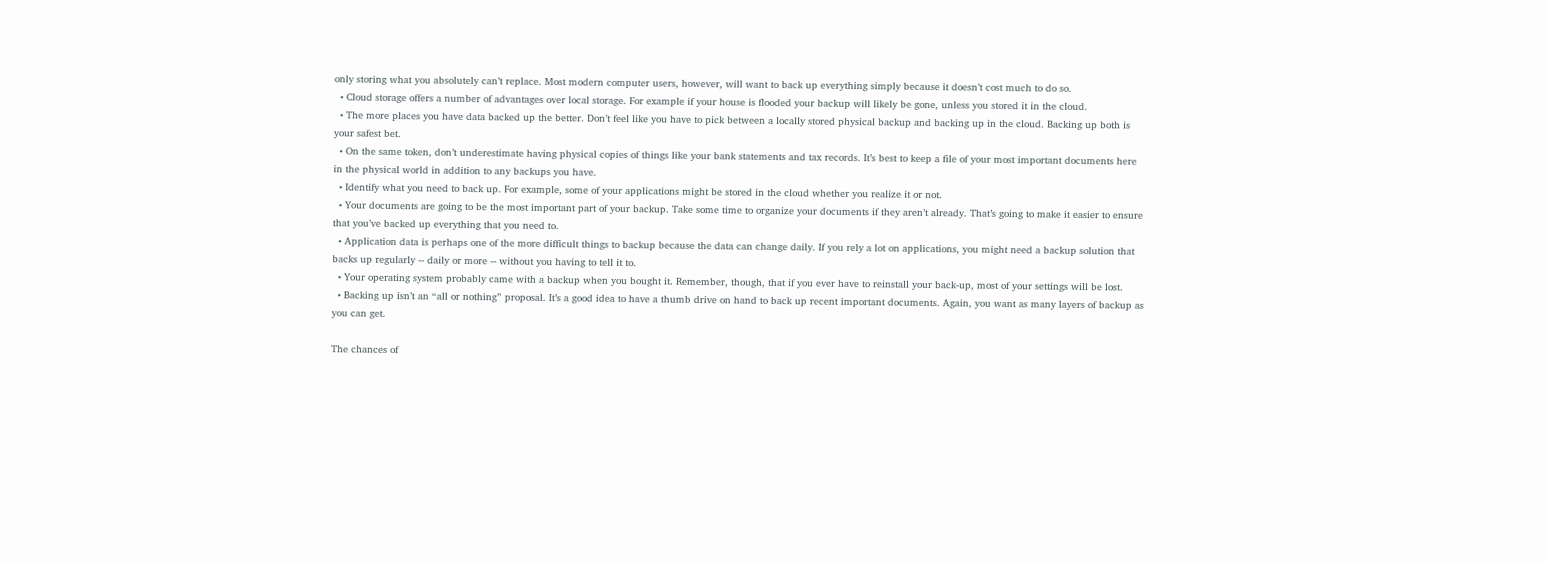only storing what you absolutely can’t replace. Most modern computer users, however, will want to back up everything simply because it doesn’t cost much to do so.
  • Cloud storage offers a number of advantages over local storage. For example if your house is flooded your backup will likely be gone, unless you stored it in the cloud.
  • The more places you have data backed up the better. Don’t feel like you have to pick between a locally stored physical backup and backing up in the cloud. Backing up both is your safest bet.
  • On the same token, don’t underestimate having physical copies of things like your bank statements and tax records. It’s best to keep a file of your most important documents here in the physical world in addition to any backups you have.
  • Identify what you need to back up. For example, some of your applications might be stored in the cloud whether you realize it or not.
  • Your documents are going to be the most important part of your backup. Take some time to organize your documents if they aren’t already. That’s going to make it easier to ensure that you’ve backed up everything that you need to.
  • Application data is perhaps one of the more difficult things to backup because the data can change daily. If you rely a lot on applications, you might need a backup solution that backs up regularly -- daily or more -- without you having to tell it to.
  • Your operating system probably came with a backup when you bought it. Remember, though, that if you ever have to reinstall your back-up, most of your settings will be lost.
  • Backing up isn’t an “all or nothing” proposal. It’s a good idea to have a thumb drive on hand to back up recent important documents. Again, you want as many layers of backup as you can get.

The chances of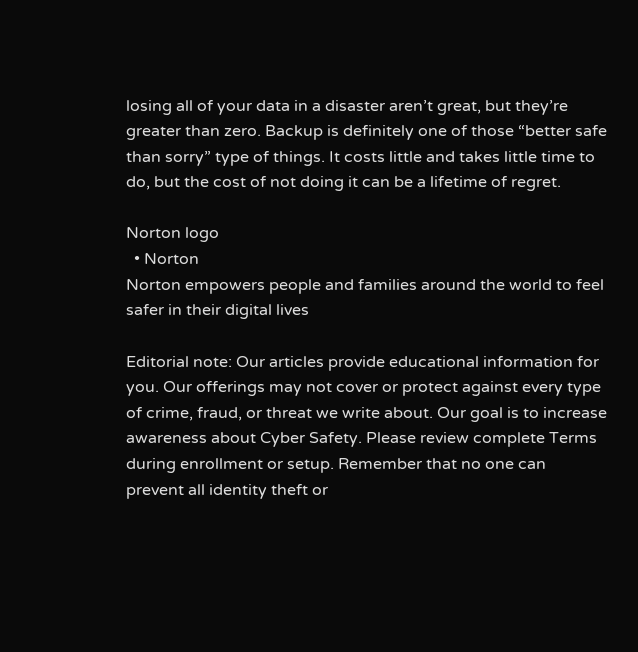losing all of your data in a disaster aren’t great, but they’re greater than zero. Backup is definitely one of those “better safe than sorry” type of things. It costs little and takes little time to do, but the cost of not doing it can be a lifetime of regret.

Norton logo
  • Norton
Norton empowers people and families around the world to feel safer in their digital lives

Editorial note: Our articles provide educational information for you. Our offerings may not cover or protect against every type of crime, fraud, or threat we write about. Our goal is to increase awareness about Cyber Safety. Please review complete Terms during enrollment or setup. Remember that no one can prevent all identity theft or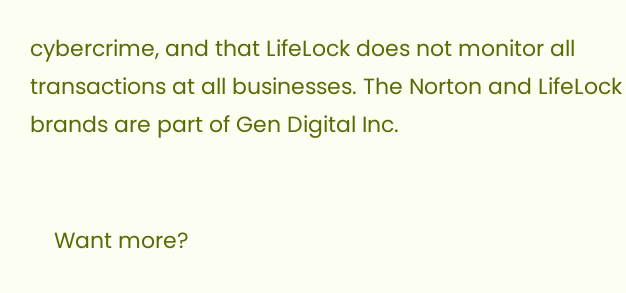cybercrime, and that LifeLock does not monitor all transactions at all businesses. The Norton and LifeLock brands are part of Gen Digital Inc.


    Want more?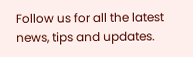Follow us for all the latest news, tips and updates.